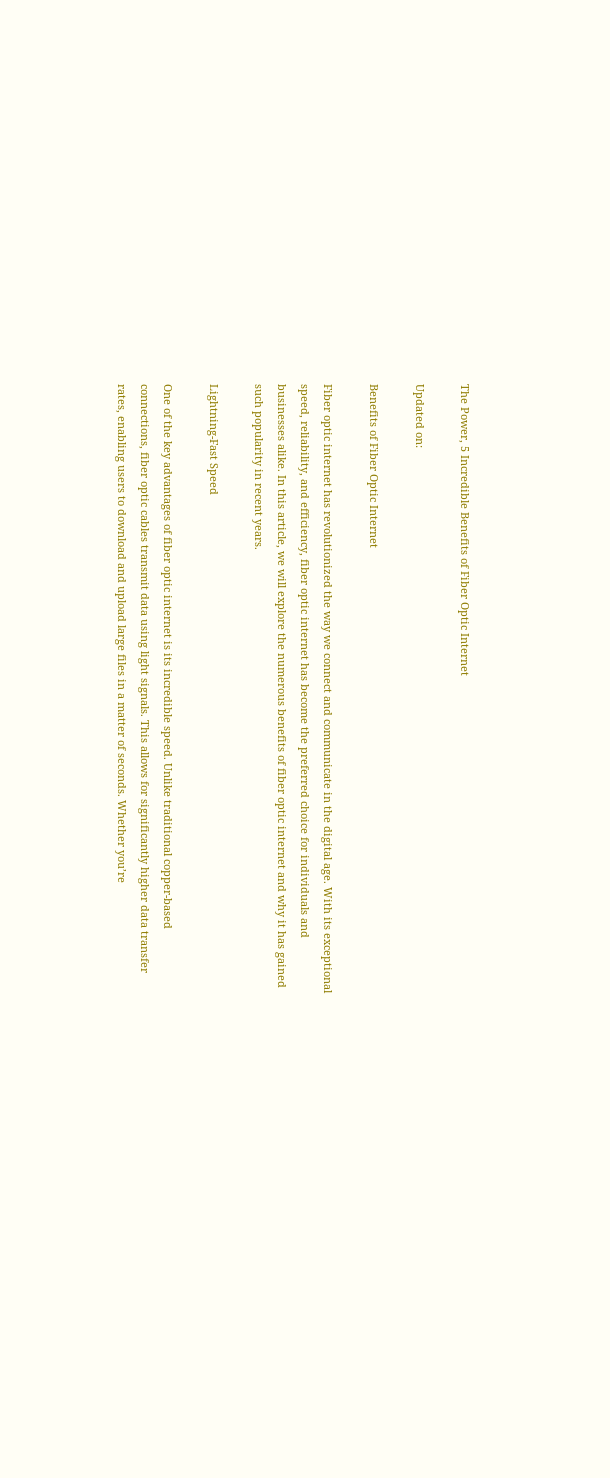The Power, 5 Incredible Benefits of Fiber Optic Internet

Updated on:

Benefits of Fiber Optic Internet

Fiber optic internet has revolutionized the way we connect and communicate in the digital age. With its exceptional speed, reliability, and efficiency, fiber optic internet has become the preferred choice for individuals and businesses alike. In this article, we will explore the numerous benefits of fiber optic internet and why it has gained such popularity in recent years.

Lightning-Fast Speed

One of the key advantages of fiber optic internet is its incredible speed. Unlike traditional copper-based connections, fiber optic cables transmit data using light signals. This allows for significantly higher data transfer rates, enabling users to download and upload large files in a matter of seconds. Whether you’re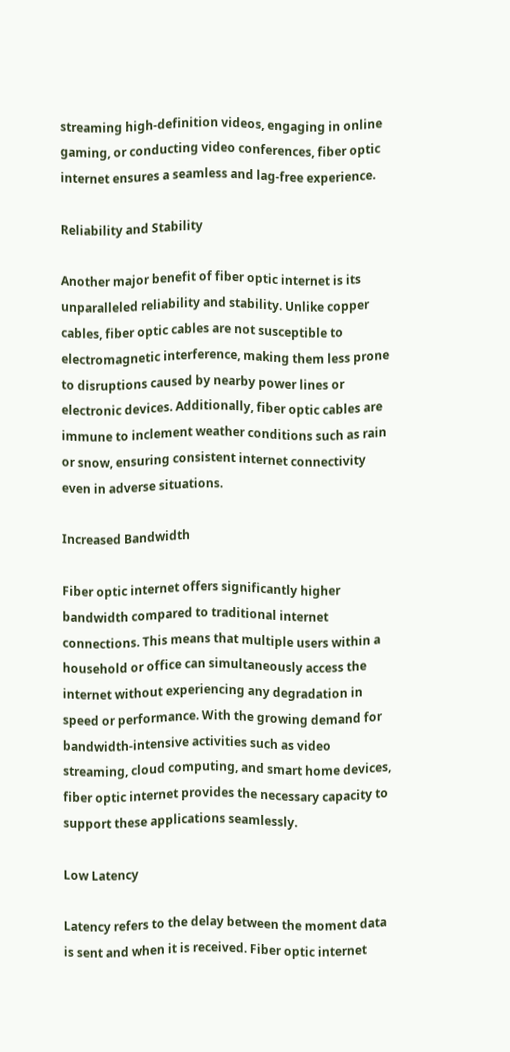streaming high-definition videos, engaging in online gaming, or conducting video conferences, fiber optic internet ensures a seamless and lag-free experience.

Reliability and Stability

Another major benefit of fiber optic internet is its unparalleled reliability and stability. Unlike copper cables, fiber optic cables are not susceptible to electromagnetic interference, making them less prone to disruptions caused by nearby power lines or electronic devices. Additionally, fiber optic cables are immune to inclement weather conditions such as rain or snow, ensuring consistent internet connectivity even in adverse situations.

Increased Bandwidth

Fiber optic internet offers significantly higher bandwidth compared to traditional internet connections. This means that multiple users within a household or office can simultaneously access the internet without experiencing any degradation in speed or performance. With the growing demand for bandwidth-intensive activities such as video streaming, cloud computing, and smart home devices, fiber optic internet provides the necessary capacity to support these applications seamlessly.

Low Latency

Latency refers to the delay between the moment data is sent and when it is received. Fiber optic internet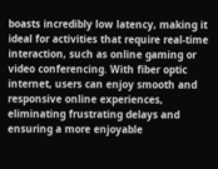boasts incredibly low latency, making it ideal for activities that require real-time interaction, such as online gaming or video conferencing. With fiber optic internet, users can enjoy smooth and responsive online experiences, eliminating frustrating delays and ensuring a more enjoyable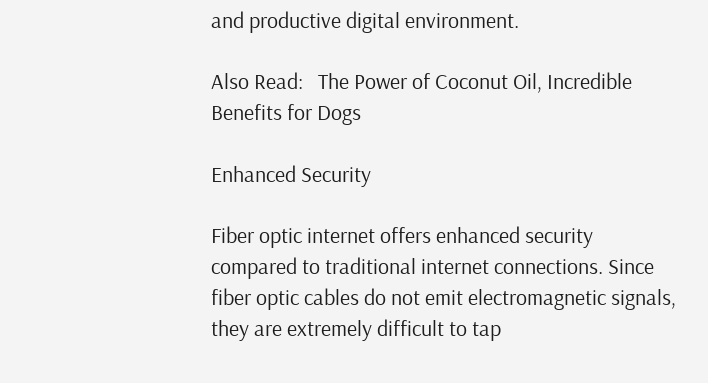and productive digital environment.

Also Read:   The Power of Coconut Oil, Incredible Benefits for Dogs

Enhanced Security

Fiber optic internet offers enhanced security compared to traditional internet connections. Since fiber optic cables do not emit electromagnetic signals, they are extremely difficult to tap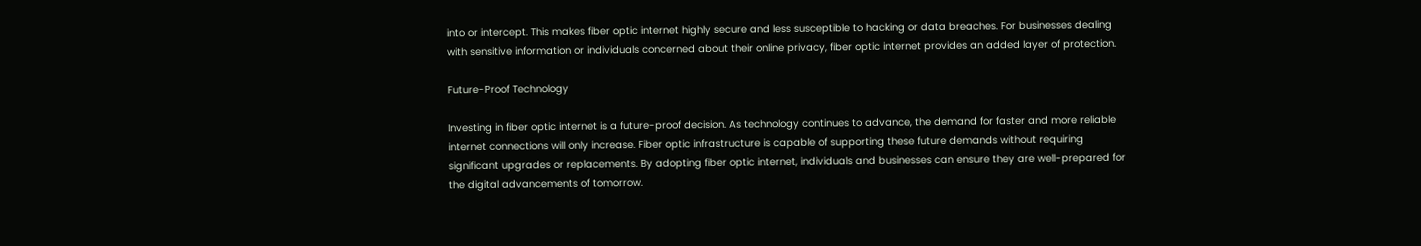into or intercept. This makes fiber optic internet highly secure and less susceptible to hacking or data breaches. For businesses dealing with sensitive information or individuals concerned about their online privacy, fiber optic internet provides an added layer of protection.

Future-Proof Technology

Investing in fiber optic internet is a future-proof decision. As technology continues to advance, the demand for faster and more reliable internet connections will only increase. Fiber optic infrastructure is capable of supporting these future demands without requiring significant upgrades or replacements. By adopting fiber optic internet, individuals and businesses can ensure they are well-prepared for the digital advancements of tomorrow.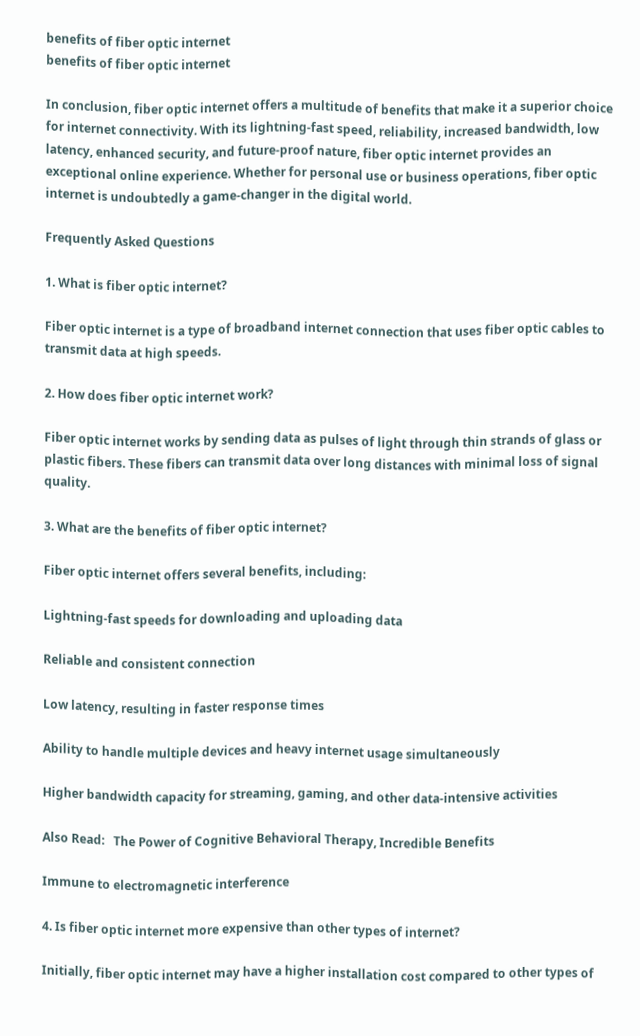benefits of fiber optic internet
benefits of fiber optic internet

In conclusion, fiber optic internet offers a multitude of benefits that make it a superior choice for internet connectivity. With its lightning-fast speed, reliability, increased bandwidth, low latency, enhanced security, and future-proof nature, fiber optic internet provides an exceptional online experience. Whether for personal use or business operations, fiber optic internet is undoubtedly a game-changer in the digital world.

Frequently Asked Questions

1. What is fiber optic internet?

Fiber optic internet is a type of broadband internet connection that uses fiber optic cables to transmit data at high speeds.

2. How does fiber optic internet work?

Fiber optic internet works by sending data as pulses of light through thin strands of glass or plastic fibers. These fibers can transmit data over long distances with minimal loss of signal quality.

3. What are the benefits of fiber optic internet?

Fiber optic internet offers several benefits, including:

Lightning-fast speeds for downloading and uploading data

Reliable and consistent connection

Low latency, resulting in faster response times

Ability to handle multiple devices and heavy internet usage simultaneously

Higher bandwidth capacity for streaming, gaming, and other data-intensive activities

Also Read:   The Power of Cognitive Behavioral Therapy, Incredible Benefits

Immune to electromagnetic interference

4. Is fiber optic internet more expensive than other types of internet?

Initially, fiber optic internet may have a higher installation cost compared to other types of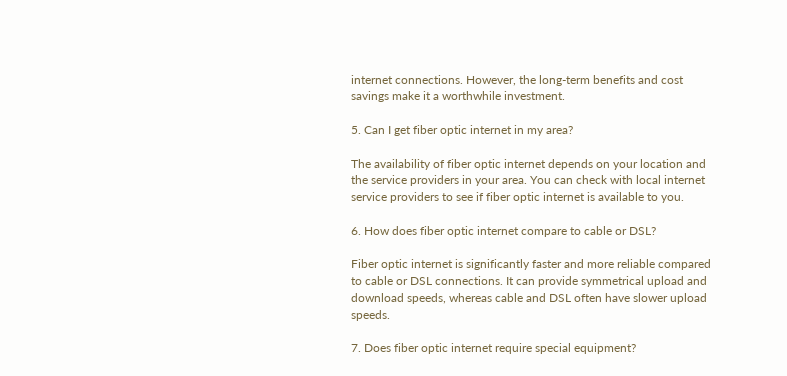internet connections. However, the long-term benefits and cost savings make it a worthwhile investment.

5. Can I get fiber optic internet in my area?

The availability of fiber optic internet depends on your location and the service providers in your area. You can check with local internet service providers to see if fiber optic internet is available to you.

6. How does fiber optic internet compare to cable or DSL?

Fiber optic internet is significantly faster and more reliable compared to cable or DSL connections. It can provide symmetrical upload and download speeds, whereas cable and DSL often have slower upload speeds.

7. Does fiber optic internet require special equipment?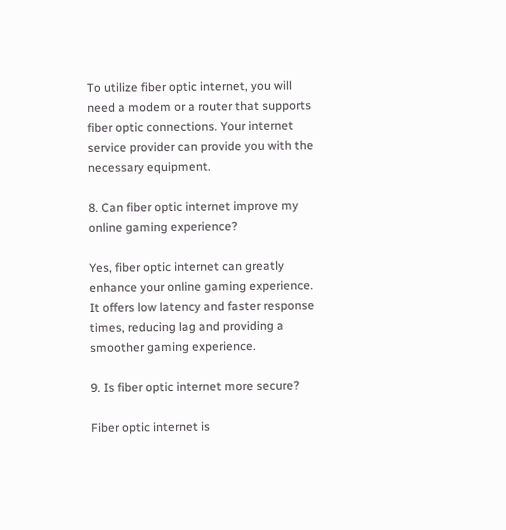To utilize fiber optic internet, you will need a modem or a router that supports fiber optic connections. Your internet service provider can provide you with the necessary equipment.

8. Can fiber optic internet improve my online gaming experience?

Yes, fiber optic internet can greatly enhance your online gaming experience. It offers low latency and faster response times, reducing lag and providing a smoother gaming experience.

9. Is fiber optic internet more secure?

Fiber optic internet is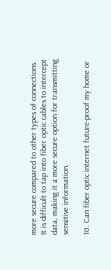more secure compared to other types of connections. It is difficult to tap into fiber optic cables to intercept data, making it a more secure option for transmitting sensitive information.

10. Can fiber optic internet future-proof my home or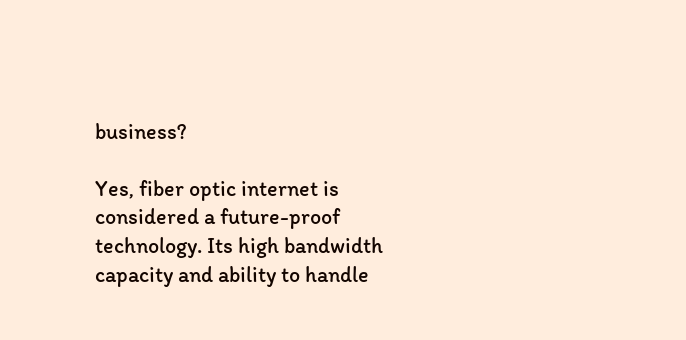business?

Yes, fiber optic internet is considered a future-proof technology. Its high bandwidth capacity and ability to handle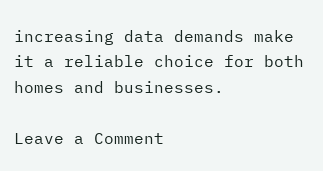increasing data demands make it a reliable choice for both homes and businesses.

Leave a Comment